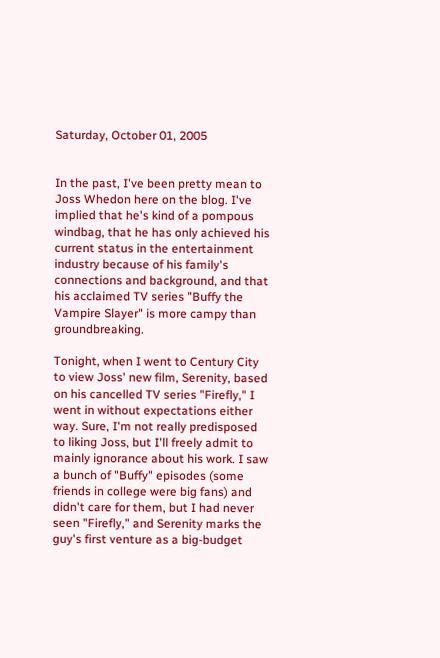Saturday, October 01, 2005


In the past, I've been pretty mean to Joss Whedon here on the blog. I've implied that he's kind of a pompous windbag, that he has only achieved his current status in the entertainment industry because of his family's connections and background, and that his acclaimed TV series "Buffy the Vampire Slayer" is more campy than groundbreaking.

Tonight, when I went to Century City to view Joss' new film, Serenity, based on his cancelled TV series "Firefly," I went in without expectations either way. Sure, I'm not really predisposed to liking Joss, but I'll freely admit to mainly ignorance about his work. I saw a bunch of "Buffy" episodes (some friends in college were big fans) and didn't care for them, but I had never seen "Firefly," and Serenity marks the guy's first venture as a big-budget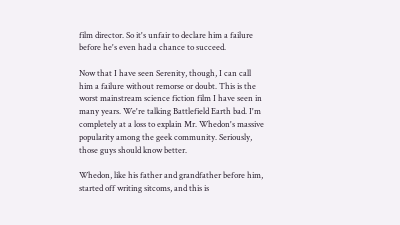film director. So it's unfair to declare him a failure before he's even had a chance to succeed.

Now that I have seen Serenity, though, I can call him a failure without remorse or doubt. This is the worst mainstream science fiction film I have seen in many years. We're talking Battlefield Earth bad. I'm completely at a loss to explain Mr. Whedon's massive popularity among the geek community. Seriously, those guys should know better.

Whedon, like his father and grandfather before him, started off writing sitcoms, and this is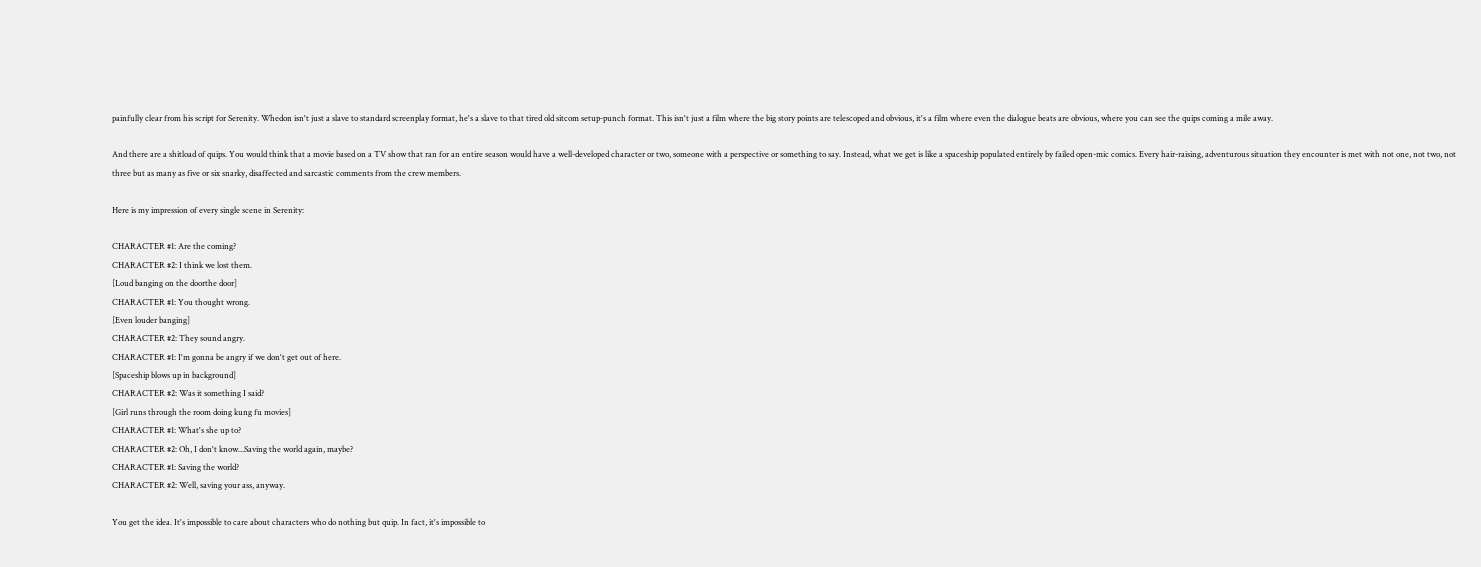painfully clear from his script for Serenity. Whedon isn't just a slave to standard screenplay format, he's a slave to that tired old sitcom setup-punch format. This isn't just a film where the big story points are telescoped and obvious, it's a film where even the dialogue beats are obvious, where you can see the quips coming a mile away.

And there are a shitload of quips. You would think that a movie based on a TV show that ran for an entire season would have a well-developed character or two, someone with a perspective or something to say. Instead, what we get is like a spaceship populated entirely by failed open-mic comics. Every hair-raising, adventurous situation they encounter is met with not one, not two, not three but as many as five or six snarky, disaffected and sarcastic comments from the crew members.

Here is my impression of every single scene in Serenity:

CHARACTER #1: Are the coming?
CHARACTER #2: I think we lost them.
[Loud banging on the doorthe door]
CHARACTER #1: You thought wrong.
[Even louder banging]
CHARACTER #2: They sound angry.
CHARACTER #1: I'm gonna be angry if we don't get out of here.
[Spaceship blows up in background]
CHARACTER #2: Was it something I said?
[Girl runs through the room doing kung fu movies]
CHARACTER #1: What's she up to?
CHARACTER #2: Oh, I don't know...Saving the world again, maybe?
CHARACTER #1: Saving the world?
CHARACTER #2: Well, saving your ass, anyway.

You get the idea. It's impossible to care about characters who do nothing but quip. In fact, it's impossible to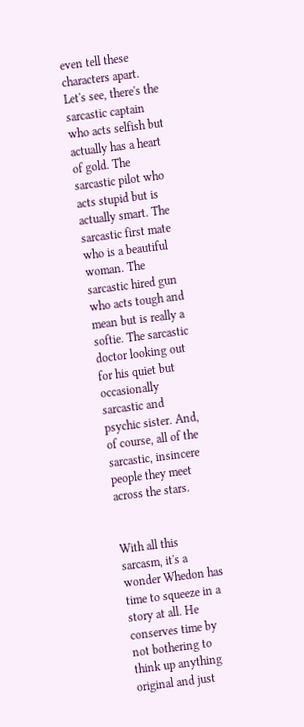even tell these characters apart. Let's see, there's the sarcastic captain who acts selfish but actually has a heart of gold. The sarcastic pilot who acts stupid but is actually smart. The sarcastic first mate who is a beautiful woman. The sarcastic hired gun who acts tough and mean but is really a softie. The sarcastic doctor looking out for his quiet but occasionally sarcastic and psychic sister. And, of course, all of the sarcastic, insincere people they meet across the stars.


With all this sarcasm, it's a wonder Whedon has time to squeeze in a story at all. He conserves time by not bothering to think up anything original and just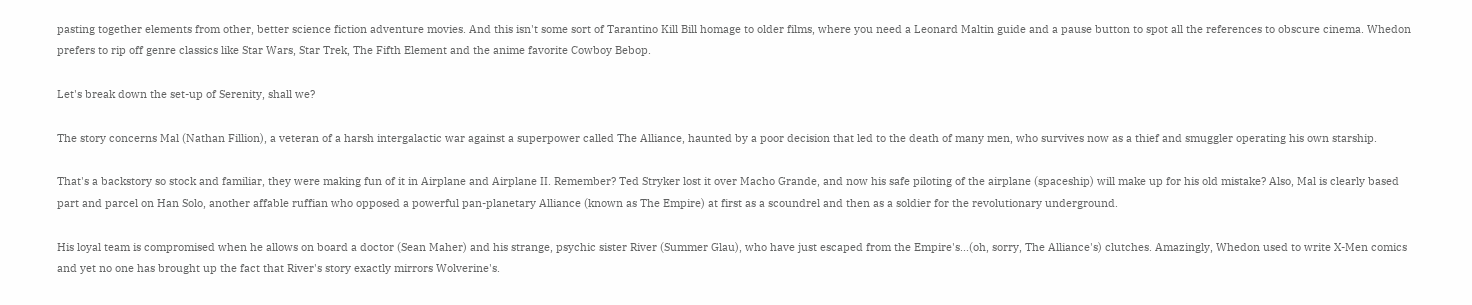pasting together elements from other, better science fiction adventure movies. And this isn't some sort of Tarantino Kill Bill homage to older films, where you need a Leonard Maltin guide and a pause button to spot all the references to obscure cinema. Whedon prefers to rip off genre classics like Star Wars, Star Trek, The Fifth Element and the anime favorite Cowboy Bebop.

Let's break down the set-up of Serenity, shall we?

The story concerns Mal (Nathan Fillion), a veteran of a harsh intergalactic war against a superpower called The Alliance, haunted by a poor decision that led to the death of many men, who survives now as a thief and smuggler operating his own starship.

That's a backstory so stock and familiar, they were making fun of it in Airplane and Airplane II. Remember? Ted Stryker lost it over Macho Grande, and now his safe piloting of the airplane (spaceship) will make up for his old mistake? Also, Mal is clearly based part and parcel on Han Solo, another affable ruffian who opposed a powerful pan-planetary Alliance (known as The Empire) at first as a scoundrel and then as a soldier for the revolutionary underground.

His loyal team is compromised when he allows on board a doctor (Sean Maher) and his strange, psychic sister River (Summer Glau), who have just escaped from the Empire's...(oh, sorry, The Alliance's) clutches. Amazingly, Whedon used to write X-Men comics and yet no one has brought up the fact that River's story exactly mirrors Wolverine's.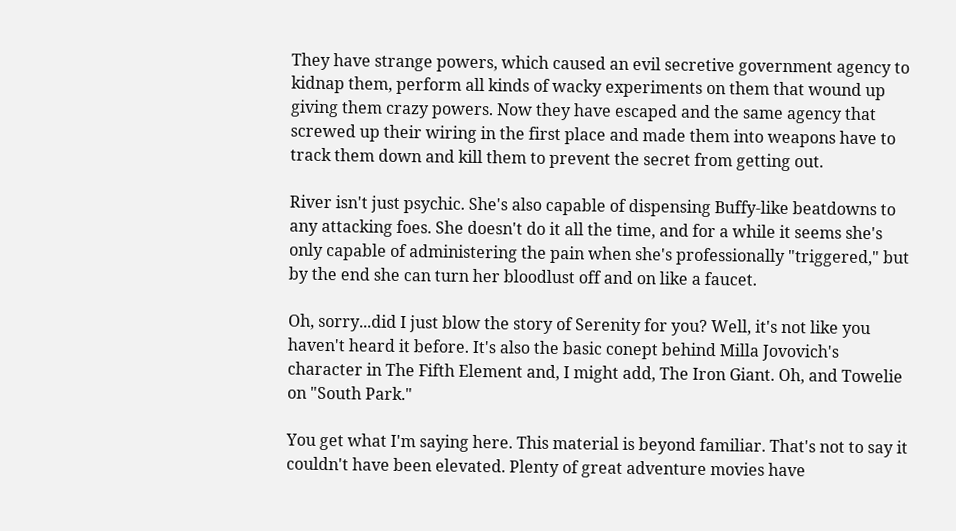They have strange powers, which caused an evil secretive government agency to kidnap them, perform all kinds of wacky experiments on them that wound up giving them crazy powers. Now they have escaped and the same agency that screwed up their wiring in the first place and made them into weapons have to track them down and kill them to prevent the secret from getting out.

River isn't just psychic. She's also capable of dispensing Buffy-like beatdowns to any attacking foes. She doesn't do it all the time, and for a while it seems she's only capable of administering the pain when she's professionally "triggered," but by the end she can turn her bloodlust off and on like a faucet.

Oh, sorry...did I just blow the story of Serenity for you? Well, it's not like you haven't heard it before. It's also the basic conept behind Milla Jovovich's character in The Fifth Element and, I might add, The Iron Giant. Oh, and Towelie on "South Park."

You get what I'm saying here. This material is beyond familiar. That's not to say it couldn't have been elevated. Plenty of great adventure movies have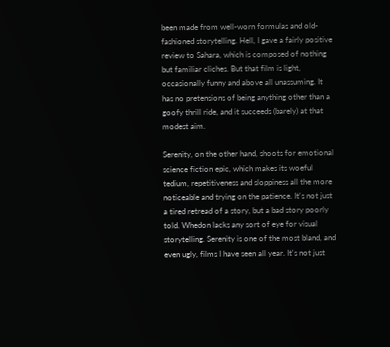been made from well-worn formulas and old-fashioned storytelling. Hell, I gave a fairly positive review to Sahara, which is composed of nothing but familiar cliches. But that film is light, occasionally funny and above all unassuming. It has no pretensions of being anything other than a goofy thrill ride, and it succeeds (barely) at that modest aim.

Serenity, on the other hand, shoots for emotional science fiction epic, which makes its woeful tedium, repetitiveness and sloppiness all the more noticeable and trying on the patience. It's not just a tired retread of a story, but a bad story poorly told. Whedon lacks any sort of eye for visual storytelling. Serenity is one of the most bland, and even ugly, films I have seen all year. It's not just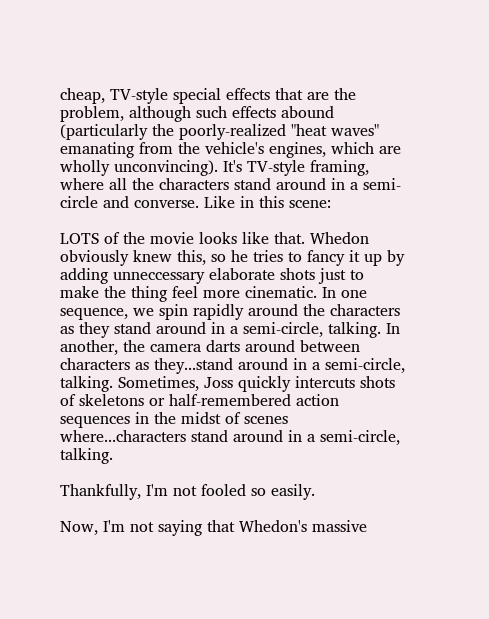cheap, TV-style special effects that are the problem, although such effects abound (particularly the poorly-realized "heat waves" emanating from the vehicle's engines, which are wholly unconvincing). It's TV-style framing, where all the characters stand around in a semi-circle and converse. Like in this scene:

LOTS of the movie looks like that. Whedon obviously knew this, so he tries to fancy it up by adding unneccessary elaborate shots just to make the thing feel more cinematic. In one sequence, we spin rapidly around the characters as they stand around in a semi-circle, talking. In another, the camera darts around between characters as they...stand around in a semi-circle, talking. Sometimes, Joss quickly intercuts shots of skeletons or half-remembered action sequences in the midst of scenes where...characters stand around in a semi-circle, talking.

Thankfully, I'm not fooled so easily.

Now, I'm not saying that Whedon's massive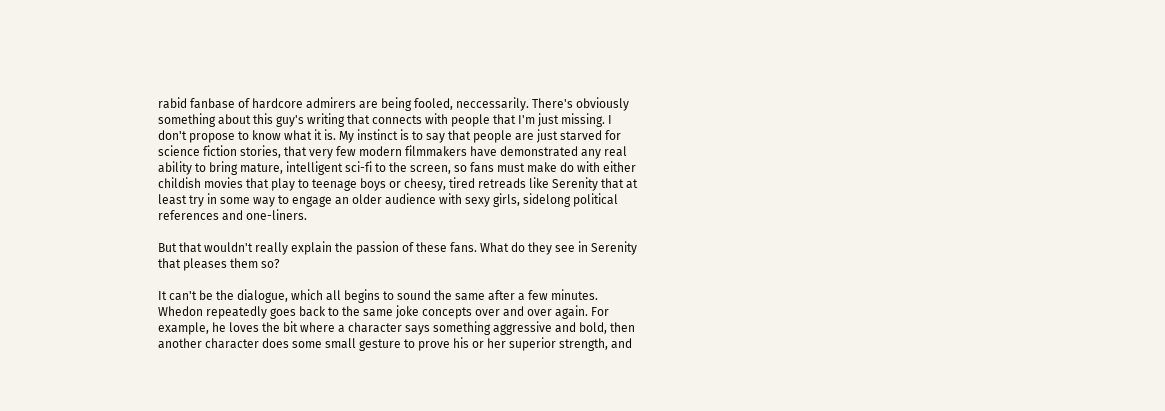rabid fanbase of hardcore admirers are being fooled, neccessarily. There's obviously something about this guy's writing that connects with people that I'm just missing. I don't propose to know what it is. My instinct is to say that people are just starved for science fiction stories, that very few modern filmmakers have demonstrated any real ability to bring mature, intelligent sci-fi to the screen, so fans must make do with either childish movies that play to teenage boys or cheesy, tired retreads like Serenity that at least try in some way to engage an older audience with sexy girls, sidelong political references and one-liners.

But that wouldn't really explain the passion of these fans. What do they see in Serenity that pleases them so?

It can't be the dialogue, which all begins to sound the same after a few minutes. Whedon repeatedly goes back to the same joke concepts over and over again. For example, he loves the bit where a character says something aggressive and bold, then another character does some small gesture to prove his or her superior strength, and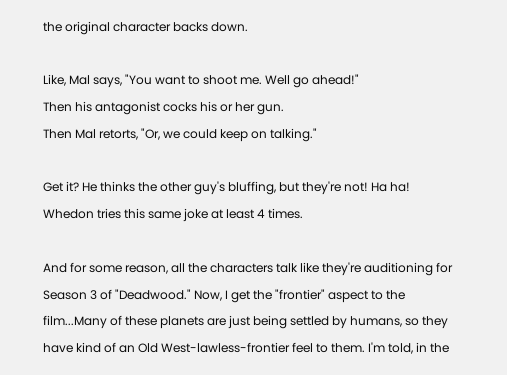the original character backs down.

Like, Mal says, "You want to shoot me. Well go ahead!"
Then his antagonist cocks his or her gun.
Then Mal retorts, "Or, we could keep on talking."

Get it? He thinks the other guy's bluffing, but they're not! Ha ha! Whedon tries this same joke at least 4 times.

And for some reason, all the characters talk like they're auditioning for Season 3 of "Deadwood." Now, I get the "frontier" aspect to the film...Many of these planets are just being settled by humans, so they have kind of an Old West-lawless-frontier feel to them. I'm told, in the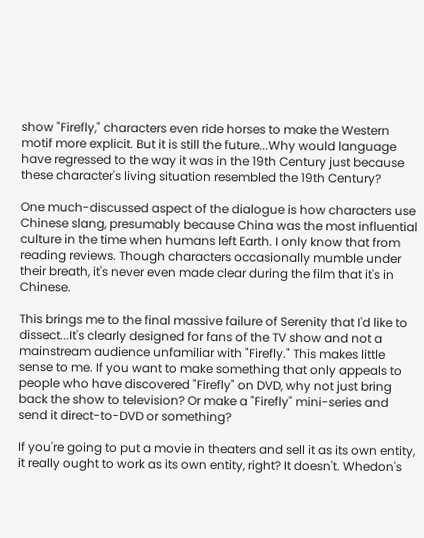show "Firefly," characters even ride horses to make the Western motif more explicit. But it is still the future...Why would language have regressed to the way it was in the 19th Century just because these character's living situation resembled the 19th Century?

One much-discussed aspect of the dialogue is how characters use Chinese slang, presumably because China was the most influential culture in the time when humans left Earth. I only know that from reading reviews. Though characters occasionally mumble under their breath, it's never even made clear during the film that it's in Chinese.

This brings me to the final massive failure of Serenity that I'd like to dissect...It's clearly designed for fans of the TV show and not a mainstream audience unfamiliar with "Firefly." This makes little sense to me. If you want to make something that only appeals to people who have discovered "Firefly" on DVD, why not just bring back the show to television? Or make a "Firefly" mini-series and send it direct-to-DVD or something?

If you're going to put a movie in theaters and sell it as its own entity, it really ought to work as its own entity, right? It doesn't. Whedon's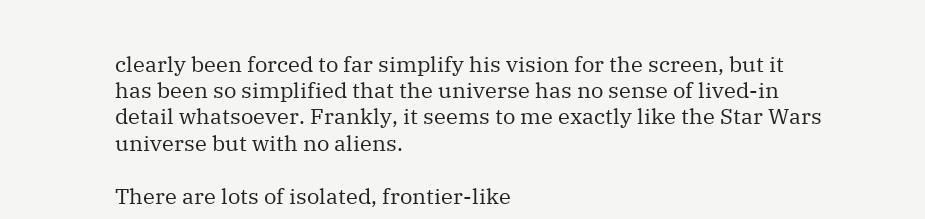clearly been forced to far simplify his vision for the screen, but it has been so simplified that the universe has no sense of lived-in detail whatsoever. Frankly, it seems to me exactly like the Star Wars universe but with no aliens.

There are lots of isolated, frontier-like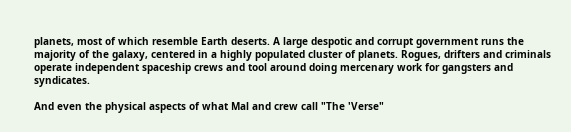planets, most of which resemble Earth deserts. A large despotic and corrupt government runs the majority of the galaxy, centered in a highly populated cluster of planets. Rogues, drifters and criminals operate independent spaceship crews and tool around doing mercenary work for gangsters and syndicates.

And even the physical aspects of what Mal and crew call "The 'Verse"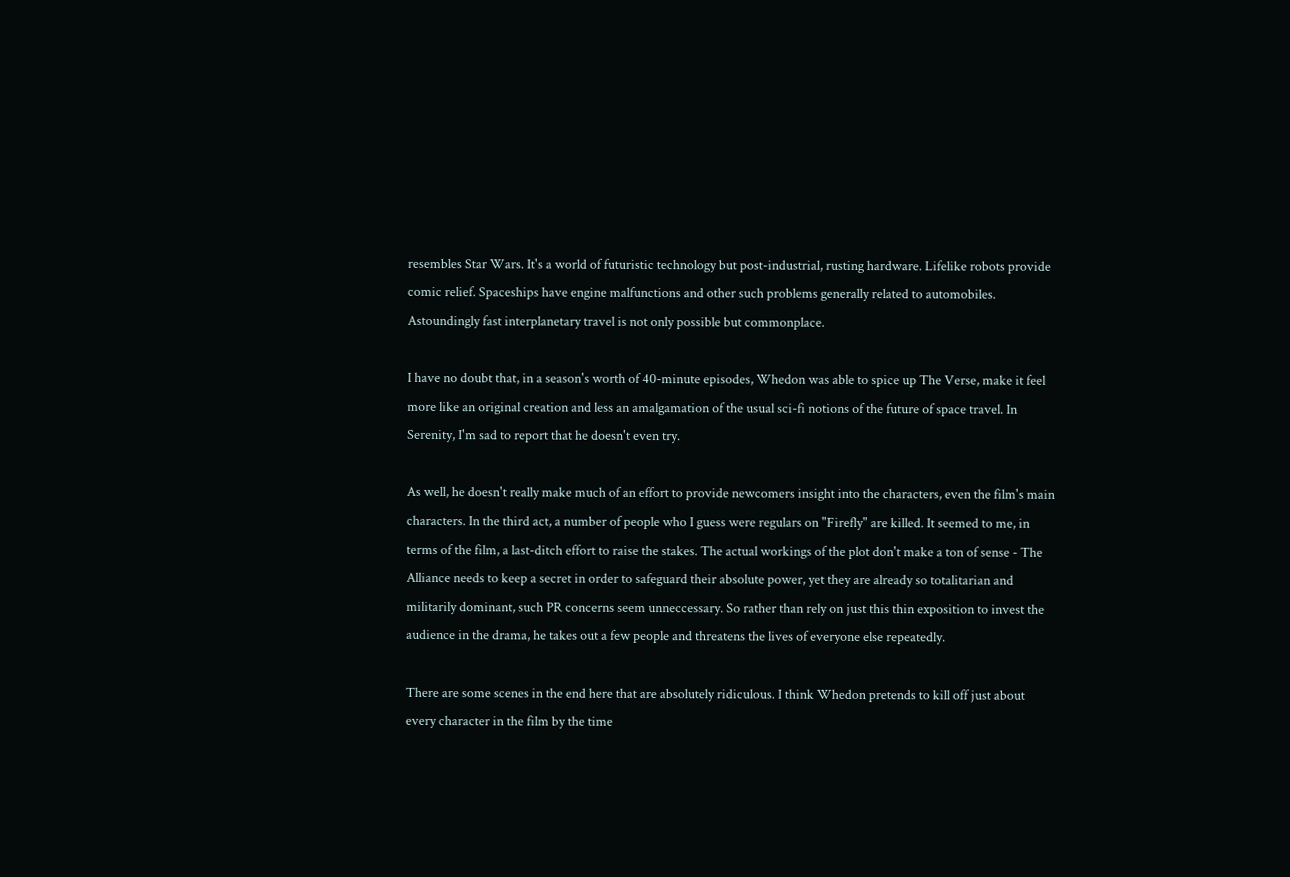resembles Star Wars. It's a world of futuristic technology but post-industrial, rusting hardware. Lifelike robots provide comic relief. Spaceships have engine malfunctions and other such problems generally related to automobiles. Astoundingly fast interplanetary travel is not only possible but commonplace.

I have no doubt that, in a season's worth of 40-minute episodes, Whedon was able to spice up The Verse, make it feel more like an original creation and less an amalgamation of the usual sci-fi notions of the future of space travel. In Serenity, I'm sad to report that he doesn't even try.

As well, he doesn't really make much of an effort to provide newcomers insight into the characters, even the film's main characters. In the third act, a number of people who I guess were regulars on "Firefly" are killed. It seemed to me, in terms of the film, a last-ditch effort to raise the stakes. The actual workings of the plot don't make a ton of sense - The Alliance needs to keep a secret in order to safeguard their absolute power, yet they are already so totalitarian and militarily dominant, such PR concerns seem unneccessary. So rather than rely on just this thin exposition to invest the audience in the drama, he takes out a few people and threatens the lives of everyone else repeatedly.

There are some scenes in the end here that are absolutely ridiculous. I think Whedon pretends to kill off just about every character in the film by the time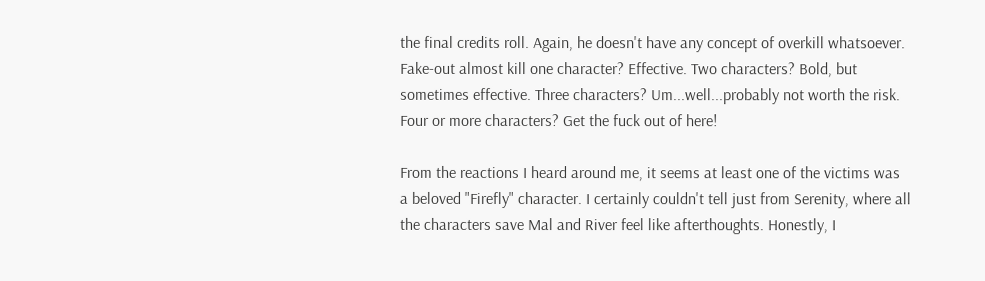the final credits roll. Again, he doesn't have any concept of overkill whatsoever. Fake-out almost kill one character? Effective. Two characters? Bold, but sometimes effective. Three characters? Um...well...probably not worth the risk. Four or more characters? Get the fuck out of here!

From the reactions I heard around me, it seems at least one of the victims was a beloved "Firefly" character. I certainly couldn't tell just from Serenity, where all the characters save Mal and River feel like afterthoughts. Honestly, I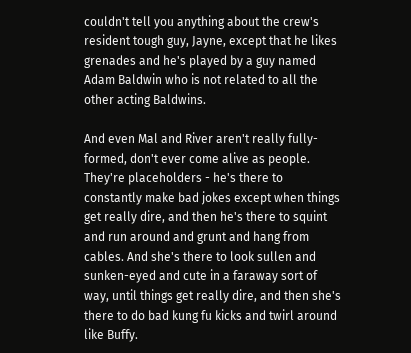couldn't tell you anything about the crew's resident tough guy, Jayne, except that he likes grenades and he's played by a guy named Adam Baldwin who is not related to all the other acting Baldwins.

And even Mal and River aren't really fully-formed, don't ever come alive as people. They're placeholders - he's there to constantly make bad jokes except when things get really dire, and then he's there to squint and run around and grunt and hang from cables. And she's there to look sullen and sunken-eyed and cute in a faraway sort of way, until things get really dire, and then she's there to do bad kung fu kicks and twirl around like Buffy.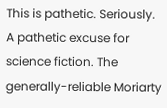This is pathetic. Seriously. A pathetic excuse for science fiction. The generally-reliable Moriarty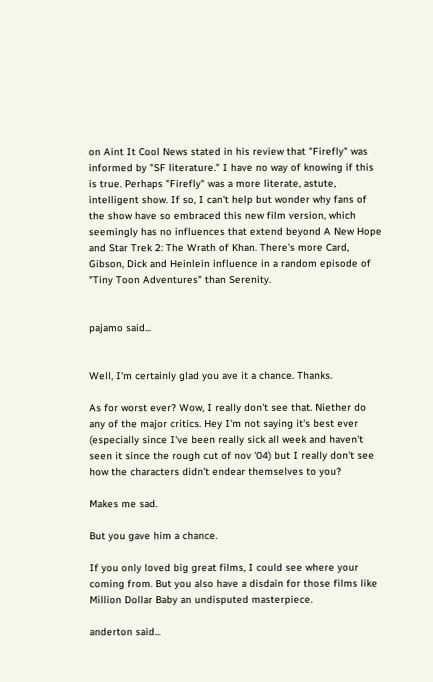on Aint It Cool News stated in his review that "Firefly" was informed by "SF literature." I have no way of knowing if this is true. Perhaps "Firefly" was a more literate, astute, intelligent show. If so, I can't help but wonder why fans of the show have so embraced this new film version, which seemingly has no influences that extend beyond A New Hope and Star Trek 2: The Wrath of Khan. There's more Card, Gibson, Dick and Heinlein influence in a random episode of "Tiny Toon Adventures" than Serenity.


pajamo said...


Well, I'm certainly glad you ave it a chance. Thanks.

As for worst ever? Wow, I really don't see that. Niether do any of the major critics. Hey I'm not saying it's best ever (especially since I've been really sick all week and haven't seen it since the rough cut of nov '04) but I really don't see how the characters didn't endear themselves to you?

Makes me sad.

But you gave him a chance.

If you only loved big great films, I could see where your coming from. But you also have a disdain for those films like Million Dollar Baby an undisputed masterpiece.

anderton said...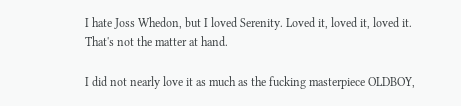I hate Joss Whedon, but I loved Serenity. Loved it, loved it, loved it. That's not the matter at hand.

I did not nearly love it as much as the fucking masterpiece OLDBOY,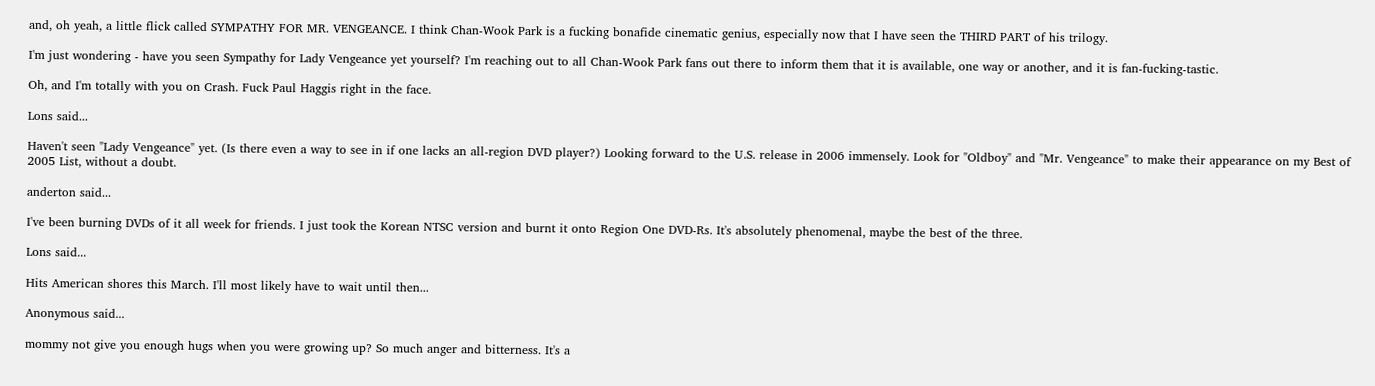and, oh yeah, a little flick called SYMPATHY FOR MR. VENGEANCE. I think Chan-Wook Park is a fucking bonafide cinematic genius, especially now that I have seen the THIRD PART of his trilogy.

I'm just wondering - have you seen Sympathy for Lady Vengeance yet yourself? I'm reaching out to all Chan-Wook Park fans out there to inform them that it is available, one way or another, and it is fan-fucking-tastic.

Oh, and I'm totally with you on Crash. Fuck Paul Haggis right in the face.

Lons said...

Haven't seen "Lady Vengeance" yet. (Is there even a way to see in if one lacks an all-region DVD player?) Looking forward to the U.S. release in 2006 immensely. Look for "Oldboy" and "Mr. Vengeance" to make their appearance on my Best of 2005 List, without a doubt.

anderton said...

I've been burning DVDs of it all week for friends. I just took the Korean NTSC version and burnt it onto Region One DVD-Rs. It's absolutely phenomenal, maybe the best of the three.

Lons said...

Hits American shores this March. I'll most likely have to wait until then...

Anonymous said...

mommy not give you enough hugs when you were growing up? So much anger and bitterness. It's a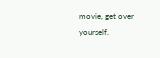movie, get over yourself.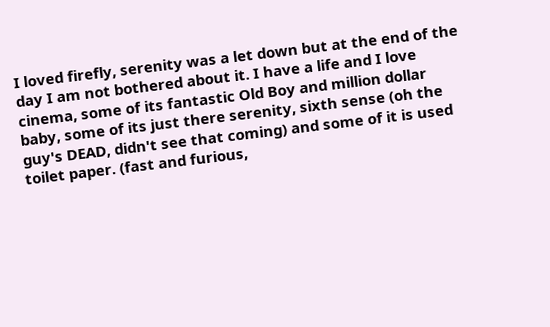I loved firefly, serenity was a let down but at the end of the day I am not bothered about it. I have a life and I love cinema, some of its fantastic Old Boy and million dollar baby, some of its just there serenity, sixth sense (oh the guy's DEAD, didn't see that coming) and some of it is used toilet paper. (fast and furious,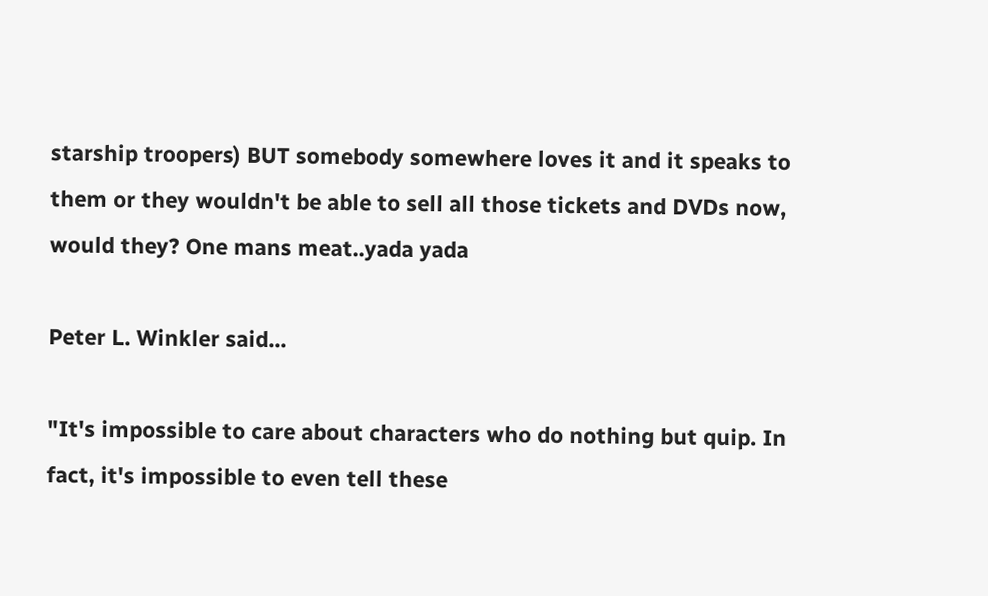starship troopers) BUT somebody somewhere loves it and it speaks to them or they wouldn't be able to sell all those tickets and DVDs now, would they? One mans meat..yada yada

Peter L. Winkler said...

"It's impossible to care about characters who do nothing but quip. In fact, it's impossible to even tell these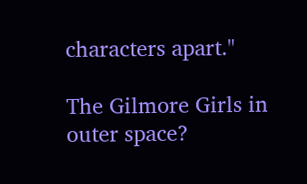characters apart."

The Gilmore Girls in outer space?